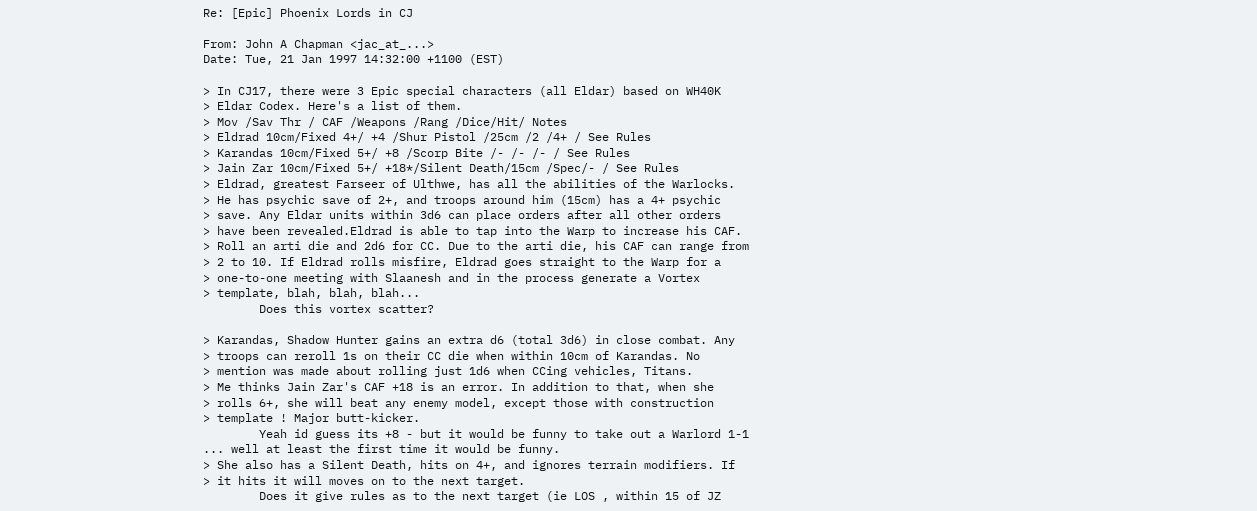Re: [Epic] Phoenix Lords in CJ

From: John A Chapman <jac_at_...>
Date: Tue, 21 Jan 1997 14:32:00 +1100 (EST)

> In CJ17, there were 3 Epic special characters (all Eldar) based on WH40K
> Eldar Codex. Here's a list of them.
> Mov /Sav Thr / CAF /Weapons /Rang /Dice/Hit/ Notes
> Eldrad 10cm/Fixed 4+/ +4 /Shur Pistol /25cm /2 /4+ / See Rules
> Karandas 10cm/Fixed 5+/ +8 /Scorp Bite /- /- /- / See Rules
> Jain Zar 10cm/Fixed 5+/ +18*/Silent Death/15cm /Spec/- / See Rules
> Eldrad, greatest Farseer of Ulthwe, has all the abilities of the Warlocks.
> He has psychic save of 2+, and troops around him (15cm) has a 4+ psychic
> save. Any Eldar units within 3d6 can place orders after all other orders
> have been revealed.Eldrad is able to tap into the Warp to increase his CAF.
> Roll an arti die and 2d6 for CC. Due to the arti die, his CAF can range from
> 2 to 10. If Eldrad rolls misfire, Eldrad goes straight to the Warp for a
> one-to-one meeting with Slaanesh and in the process generate a Vortex
> template, blah, blah, blah...
        Does this vortex scatter?

> Karandas, Shadow Hunter gains an extra d6 (total 3d6) in close combat. Any
> troops can reroll 1s on their CC die when within 10cm of Karandas. No
> mention was made about rolling just 1d6 when CCing vehicles, Titans.
> Me thinks Jain Zar's CAF +18 is an error. In addition to that, when she
> rolls 6+, she will beat any enemy model, except those with construction
> template ! Major butt-kicker.
        Yeah id guess its +8 - but it would be funny to take out a Warlord 1-1
... well at least the first time it would be funny.
> She also has a Silent Death, hits on 4+, and ignores terrain modifiers. If
> it hits it will moves on to the next target.
        Does it give rules as to the next target (ie LOS , within 15 of JZ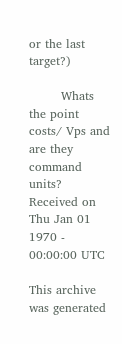or the last target?)

        Whats the point costs/ Vps and are they command units?
Received on Thu Jan 01 1970 - 00:00:00 UTC

This archive was generated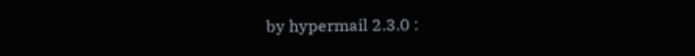by hypermail 2.3.0 :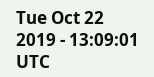Tue Oct 22 2019 - 13:09:01 UTC